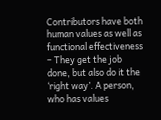Contributors have both human values as well as functional effectiveness – They get the job done, but also do it the ‘right way’. A person, who has values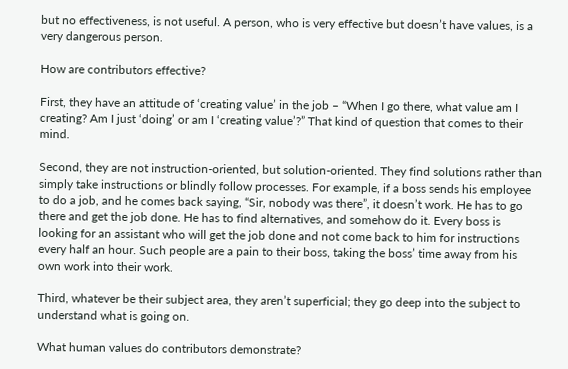but no effectiveness, is not useful. A person, who is very effective but doesn’t have values, is a very dangerous person.

How are contributors effective?

First, they have an attitude of ‘creating value’ in the job – “When I go there, what value am I creating? Am I just ‘doing’ or am I ‘creating value’?” That kind of question that comes to their mind.

Second, they are not instruction-oriented, but solution-oriented. They find solutions rather than simply take instructions or blindly follow processes. For example, if a boss sends his employee to do a job, and he comes back saying, “Sir, nobody was there”, it doesn’t work. He has to go there and get the job done. He has to find alternatives, and somehow do it. Every boss is looking for an assistant who will get the job done and not come back to him for instructions every half an hour. Such people are a pain to their boss, taking the boss’ time away from his own work into their work.

Third, whatever be their subject area, they aren’t superficial; they go deep into the subject to understand what is going on.

What human values do contributors demonstrate?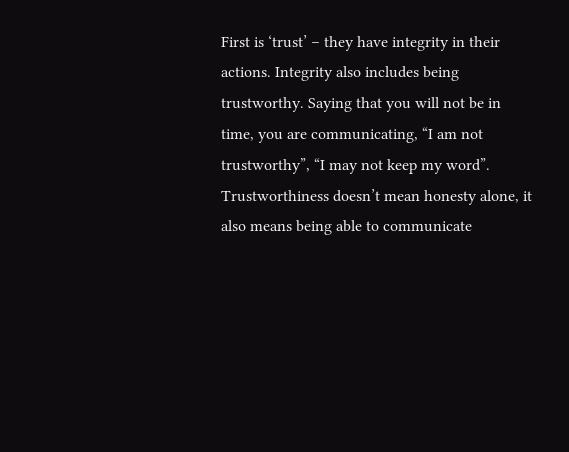First is ‘trust’ – they have integrity in their actions. Integrity also includes being trustworthy. Saying that you will not be in time, you are communicating, “I am not trustworthy”, “I may not keep my word”. Trustworthiness doesn’t mean honesty alone, it also means being able to communicate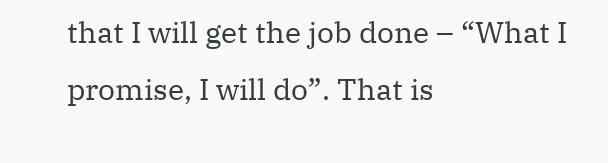that I will get the job done – “What I promise, I will do”. That is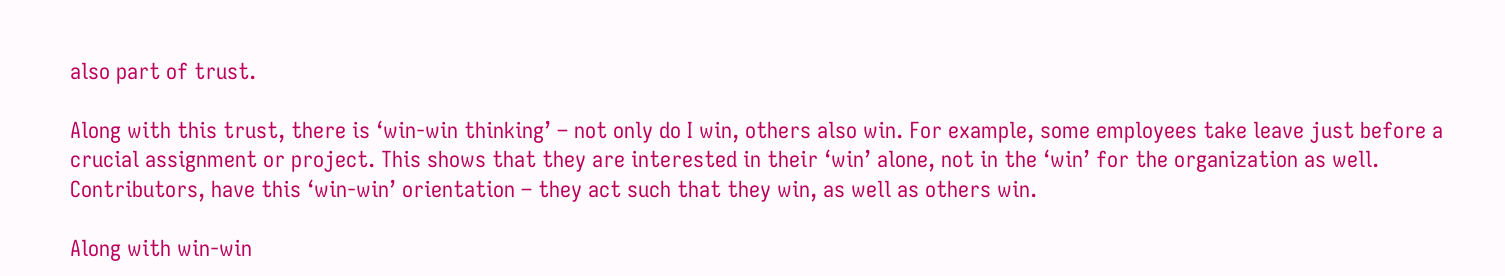also part of trust.

Along with this trust, there is ‘win-win thinking’ – not only do I win, others also win. For example, some employees take leave just before a crucial assignment or project. This shows that they are interested in their ‘win’ alone, not in the ‘win’ for the organization as well. Contributors, have this ‘win-win’ orientation – they act such that they win, as well as others win.

Along with win-win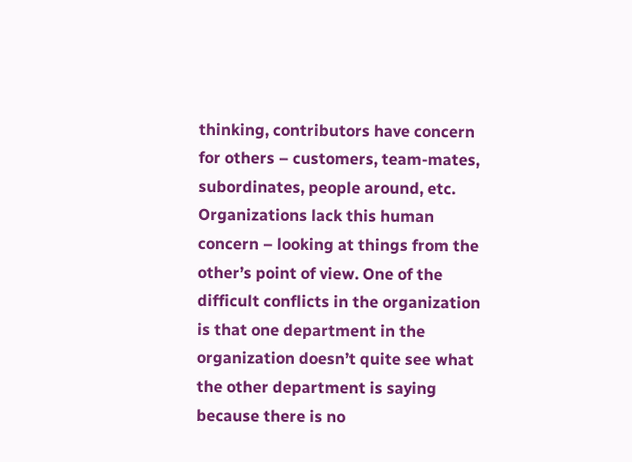thinking, contributors have concern for others – customers, team-mates, subordinates, people around, etc. Organizations lack this human concern – looking at things from the other’s point of view. One of the difficult conflicts in the organization is that one department in the organization doesn’t quite see what the other department is saying because there is no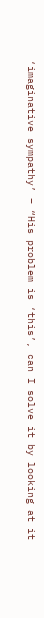‘imaginative sympathy’ – “His problem is ‘this’, can I solve it by looking at it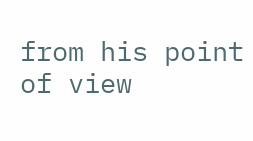from his point of view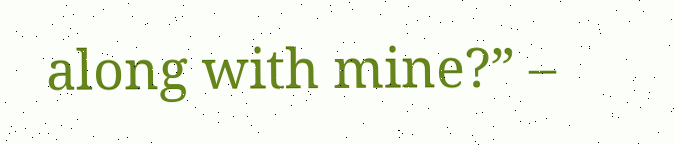along with mine?” –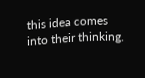this idea comes into their thinking.